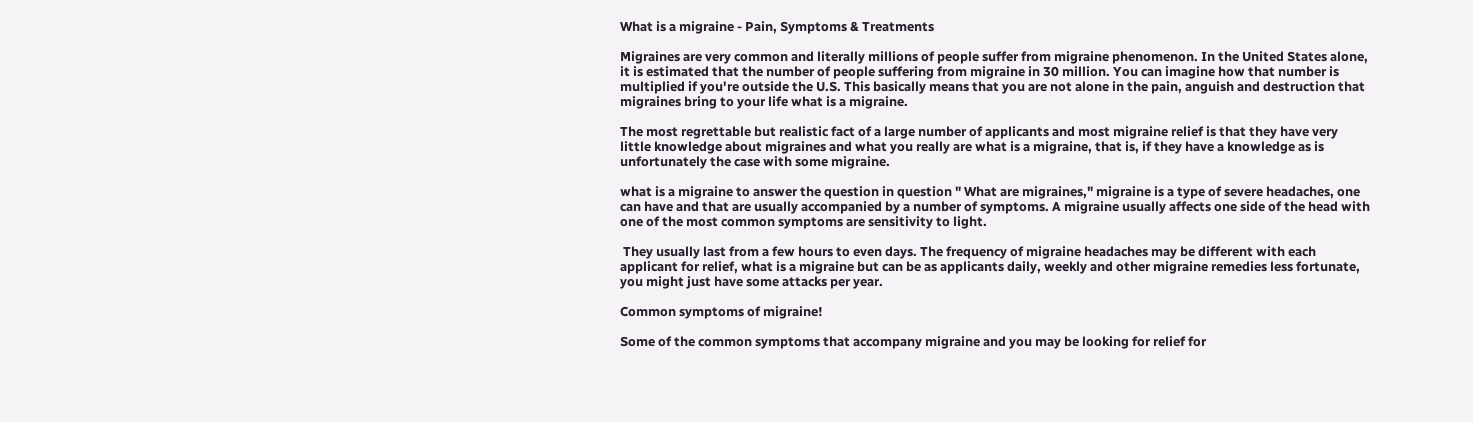What is a migraine - Pain, Symptoms & Treatments

Migraines are very common and literally millions of people suffer from migraine phenomenon. In the United States alone, it is estimated that the number of people suffering from migraine in 30 million. You can imagine how that number is multiplied if you're outside the U.S. This basically means that you are not alone in the pain, anguish and destruction that migraines bring to your life what is a migraine.

The most regrettable but realistic fact of a large number of applicants and most migraine relief is that they have very little knowledge about migraines and what you really are what is a migraine, that is, if they have a knowledge as is unfortunately the case with some migraine.

what is a migraine to answer the question in question " What are migraines," migraine is a type of severe headaches, one can have and that are usually accompanied by a number of symptoms. A migraine usually affects one side of the head with one of the most common symptoms are sensitivity to light.

 They usually last from a few hours to even days. The frequency of migraine headaches may be different with each applicant for relief, what is a migraine but can be as applicants daily, weekly and other migraine remedies less fortunate, you might just have some attacks per year.

Common symptoms of migraine!

Some of the common symptoms that accompany migraine and you may be looking for relief for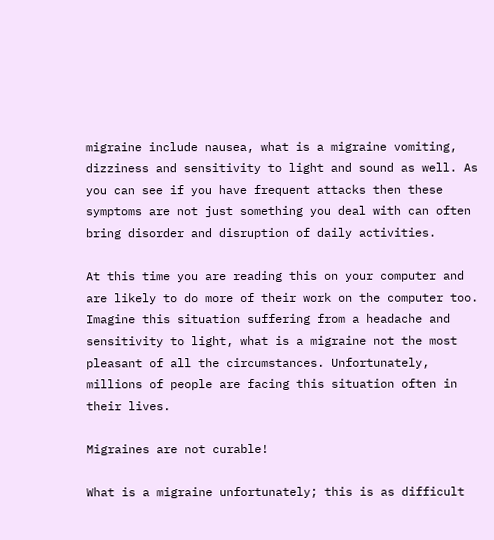migraine include nausea, what is a migraine vomiting, dizziness and sensitivity to light and sound as well. As you can see if you have frequent attacks then these symptoms are not just something you deal with can often bring disorder and disruption of daily activities.

At this time you are reading this on your computer and are likely to do more of their work on the computer too. Imagine this situation suffering from a headache and sensitivity to light, what is a migraine not the most pleasant of all the circumstances. Unfortunately, millions of people are facing this situation often in their lives.

Migraines are not curable!

What is a migraine unfortunately; this is as difficult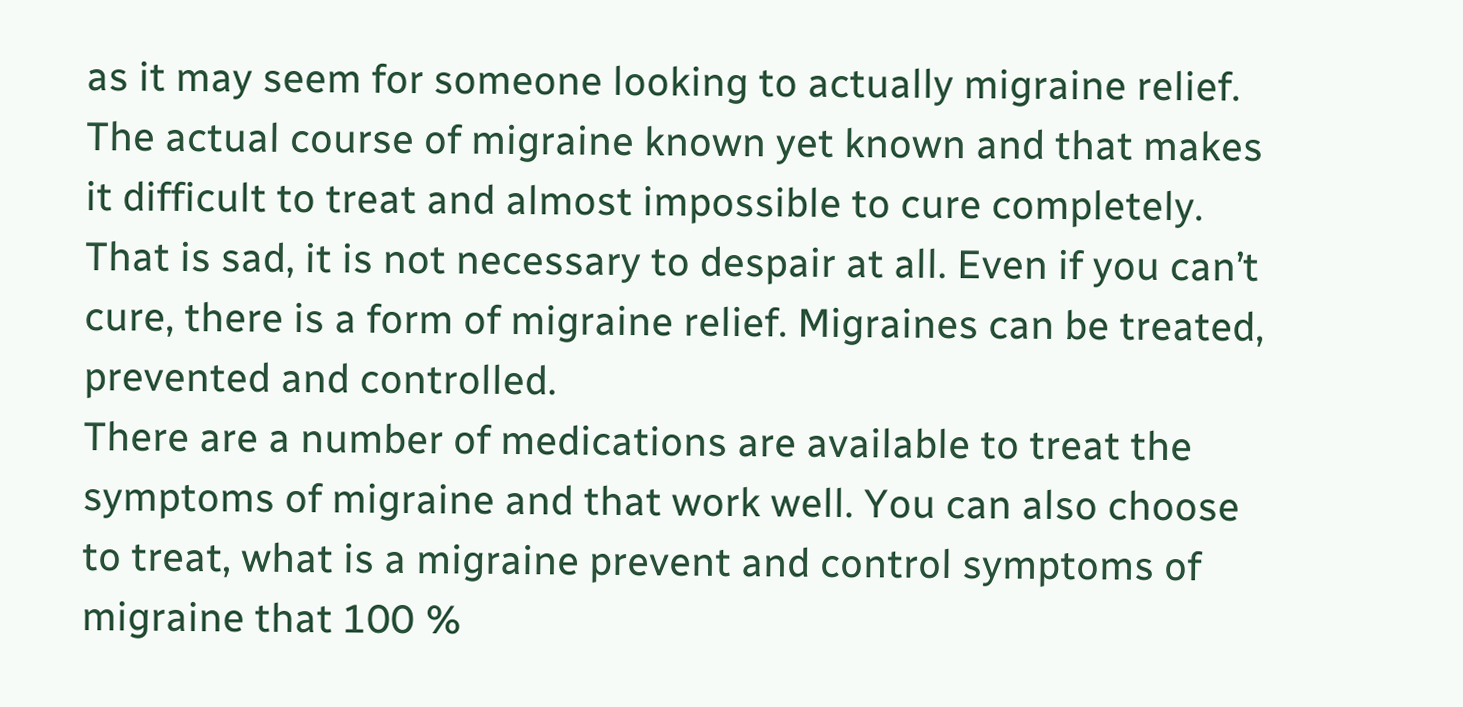as it may seem for someone looking to actually migraine relief. The actual course of migraine known yet known and that makes it difficult to treat and almost impossible to cure completely. That is sad, it is not necessary to despair at all. Even if you can’t cure, there is a form of migraine relief. Migraines can be treated, prevented and controlled.
There are a number of medications are available to treat the symptoms of migraine and that work well. You can also choose to treat, what is a migraine prevent and control symptoms of migraine that 100 %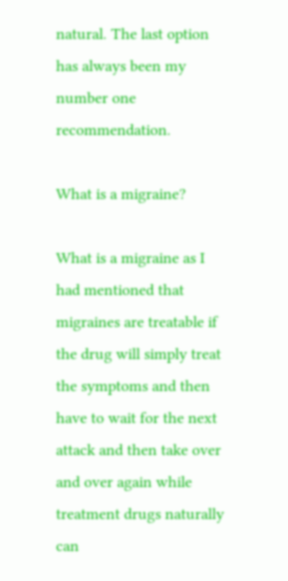natural. The last option has always been my number one recommendation.

What is a migraine?

What is a migraine as I had mentioned that migraines are treatable if the drug will simply treat the symptoms and then have to wait for the next attack and then take over and over again while treatment drugs naturally can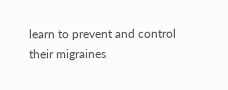learn to prevent and control their migraines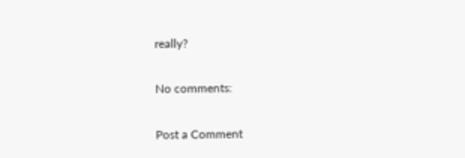really?

No comments:

Post a Comment